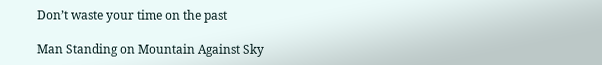Don’t waste your time on the past

Man Standing on Mountain Against Sky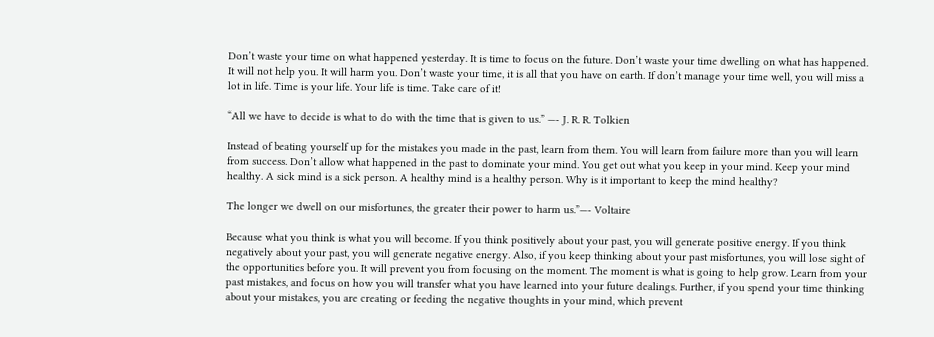Don’t waste your time on what happened yesterday. It is time to focus on the future. Don’t waste your time dwelling on what has happened. It will not help you. It will harm you. Don’t waste your time, it is all that you have on earth. If don’t manage your time well, you will miss a lot in life. Time is your life. Your life is time. Take care of it!

“All we have to decide is what to do with the time that is given to us.” —- J. R. R. Tolkien

Instead of beating yourself up for the mistakes you made in the past, learn from them. You will learn from failure more than you will learn from success. Don’t allow what happened in the past to dominate your mind. You get out what you keep in your mind. Keep your mind healthy. A sick mind is a sick person. A healthy mind is a healthy person. Why is it important to keep the mind healthy?

The longer we dwell on our misfortunes, the greater their power to harm us.”—- Voltaire

Because what you think is what you will become. If you think positively about your past, you will generate positive energy. If you think negatively about your past, you will generate negative energy. Also, if you keep thinking about your past misfortunes, you will lose sight of the opportunities before you. It will prevent you from focusing on the moment. The moment is what is going to help grow. Learn from your past mistakes, and focus on how you will transfer what you have learned into your future dealings. Further, if you spend your time thinking about your mistakes, you are creating or feeding the negative thoughts in your mind, which prevent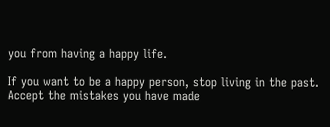you from having a happy life.

If you want to be a happy person, stop living in the past. Accept the mistakes you have made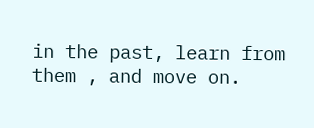in the past, learn from them , and move on.